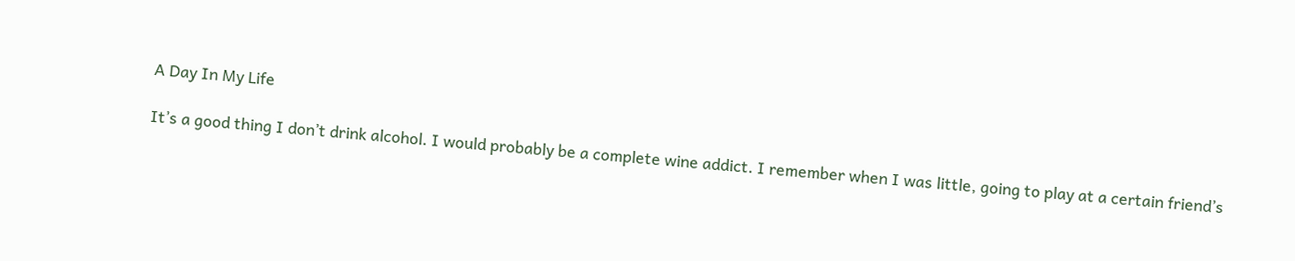A Day In My Life

It’s a good thing I don’t drink alcohol. I would probably be a complete wine addict. I remember when I was little, going to play at a certain friend’s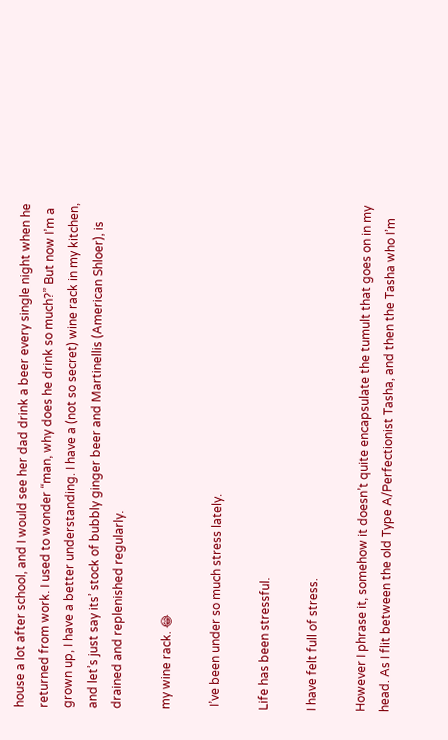house a lot after school, and I would see her dad drink a beer every single night when he returned from work. I used to wonder “man, why does he drink so much?” But now I’m a grown up, I have a better understanding. I have a (not so secret) wine rack in my kitchen, and let’s just say its’ stock of bubbly ginger beer and Martinellis (American Shloer), is drained and replenished regularly.

my wine rack. 😂

 I’ve been under so much stress lately.

Life has been stressful.

I have felt full of stress.

However I phrase it, somehow it doesn’t quite encapsulate the tumult that goes on in my head. As I flit between the old Type A/Perfectionist Tasha, and then the Tasha who I’m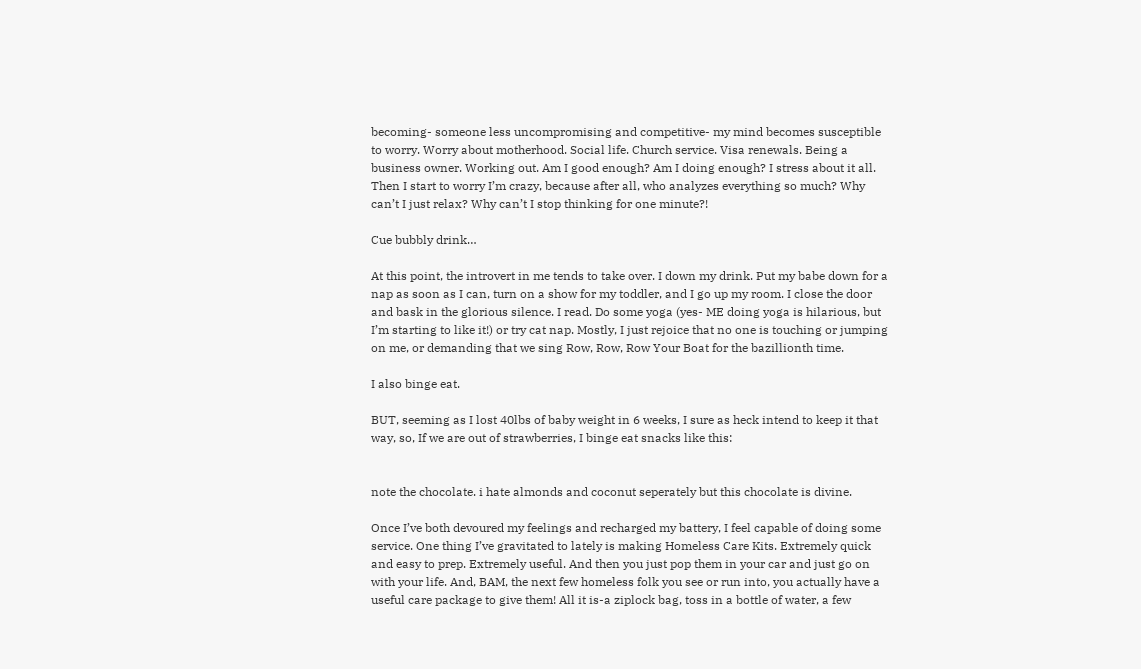becoming- someone less uncompromising and competitive- my mind becomes susceptible to worry. Worry about motherhood. Social life. Church service. Visa renewals. Being a business owner. Working out. Am I good enough? Am I doing enough? I stress about it all. Then I start to worry I’m crazy, because after all, who analyzes everything so much? Why can’t I just relax? Why can’t I stop thinking for one minute?!

Cue bubbly drink…

At this point, the introvert in me tends to take over. I down my drink. Put my babe down for a nap as soon as I can, turn on a show for my toddler, and I go up my room. I close the door and bask in the glorious silence. I read. Do some yoga (yes- ME doing yoga is hilarious, but I’m starting to like it!) or try cat nap. Mostly, I just rejoice that no one is touching or jumping on me, or demanding that we sing Row, Row, Row Your Boat for the bazillionth time.

I also binge eat.

BUT, seeming as I lost 40lbs of baby weight in 6 weeks, I sure as heck intend to keep it that way, so, If we are out of strawberries, I binge eat snacks like this:


note the chocolate. i hate almonds and coconut seperately but this chocolate is divine.

Once I’ve both devoured my feelings and recharged my battery, I feel capable of doing some service. One thing I’ve gravitated to lately is making Homeless Care Kits. Extremely quick and easy to prep. Extremely useful. And then you just pop them in your car and just go on with your life. And, BAM, the next few homeless folk you see or run into, you actually have a useful care package to give them! All it is-a ziplock bag, toss in a bottle of water, a few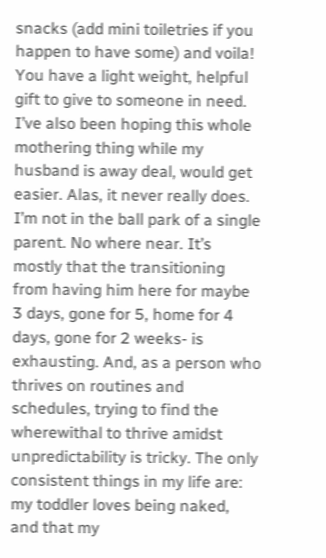snacks (add mini toiletries if you happen to have some) and voila! You have a light weight, helpful gift to give to someone in need.
I’ve also been hoping this whole mothering thing while my husband is away deal, would get easier. Alas, it never really does. I’m not in the ball park of a single parent. No where near. It’s mostly that the transitioning from having him here for maybe 3 days, gone for 5, home for 4 days, gone for 2 weeks- is exhausting. And, as a person who thrives on routines and schedules, trying to find the wherewithal to thrive amidst unpredictability is tricky. The only consistent things in my life are: my toddler loves being naked, and that my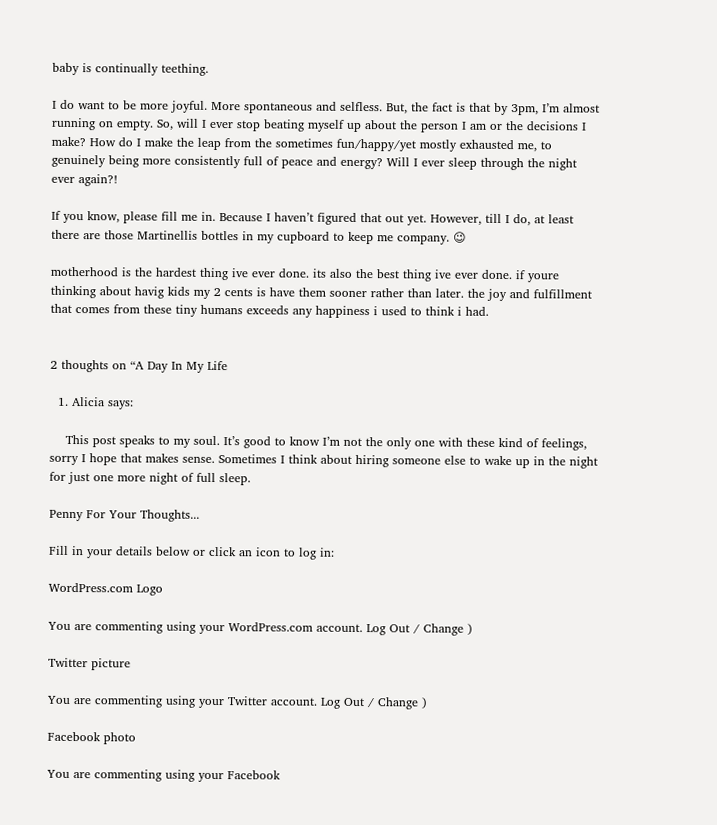baby is continually teething.

I do want to be more joyful. More spontaneous and selfless. But, the fact is that by 3pm, I’m almost running on empty. So, will I ever stop beating myself up about the person I am or the decisions I make? How do I make the leap from the sometimes fun/happy/yet mostly exhausted me, to genuinely being more consistently full of peace and energy? Will I ever sleep through the night ever again?!

If you know, please fill me in. Because I haven’t figured that out yet. However, till I do, at least there are those Martinellis bottles in my cupboard to keep me company. 😉

motherhood is the hardest thing ive ever done. its also the best thing ive ever done. if youre thinking about havig kids my 2 cents is have them sooner rather than later. the joy and fulfillment that comes from these tiny humans exceeds any happiness i used to think i had.


2 thoughts on “A Day In My Life

  1. Alicia says:

    This post speaks to my soul. It’s good to know I’m not the only one with these kind of feelings, sorry I hope that makes sense. Sometimes I think about hiring someone else to wake up in the night for just one more night of full sleep.

Penny For Your Thoughts...

Fill in your details below or click an icon to log in:

WordPress.com Logo

You are commenting using your WordPress.com account. Log Out / Change )

Twitter picture

You are commenting using your Twitter account. Log Out / Change )

Facebook photo

You are commenting using your Facebook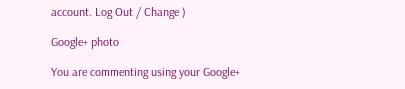account. Log Out / Change )

Google+ photo

You are commenting using your Google+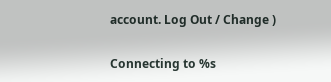account. Log Out / Change )

Connecting to %s